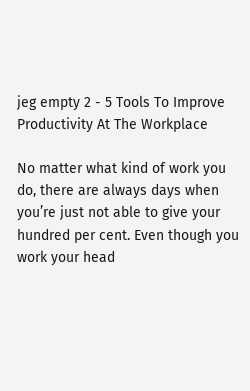jeg empty 2 - 5 Tools To Improve Productivity At The Workplace

No matter what kind of work you do, there are always days when you’re just not able to give your hundred per cent. Even though you work your head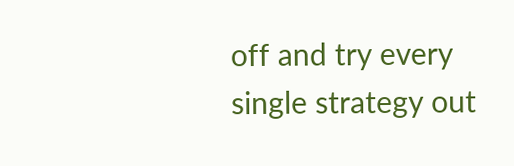off and try every single strategy out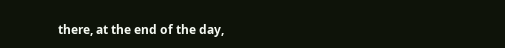there, at the end of the day,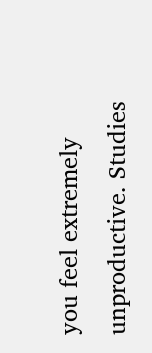you feel extremely unproductive. Studies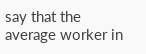say that the average worker in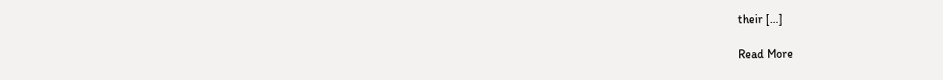their […]

Read More